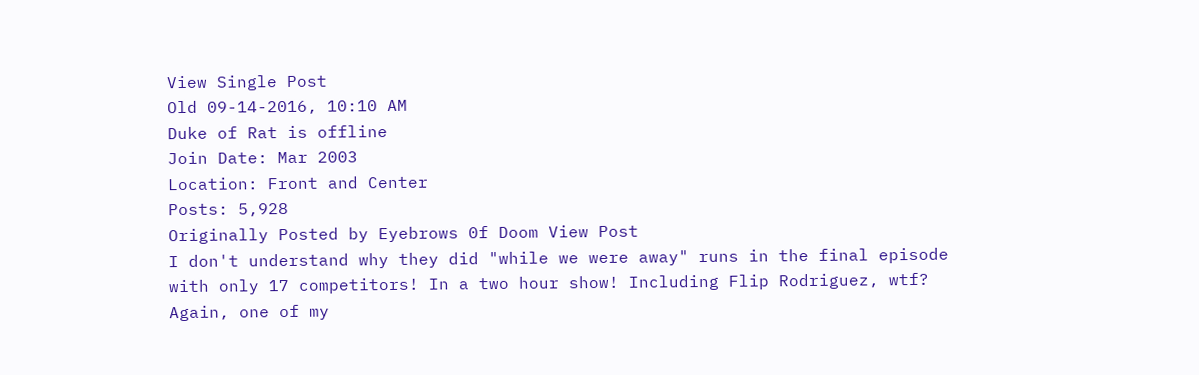View Single Post
Old 09-14-2016, 10:10 AM
Duke of Rat is offline
Join Date: Mar 2003
Location: Front and Center
Posts: 5,928
Originally Posted by Eyebrows 0f Doom View Post
I don't understand why they did "while we were away" runs in the final episode with only 17 competitors! In a two hour show! Including Flip Rodriguez, wtf?
Again, one of my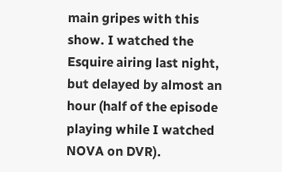main gripes with this show. I watched the Esquire airing last night, but delayed by almost an hour (half of the episode playing while I watched NOVA on DVR).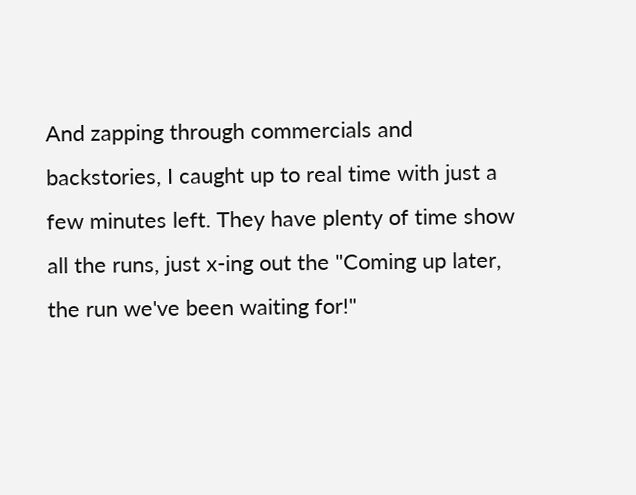And zapping through commercials and backstories, I caught up to real time with just a few minutes left. They have plenty of time show all the runs, just x-ing out the "Coming up later, the run we've been waiting for!"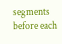segments before each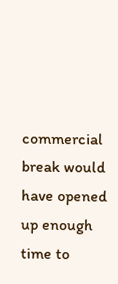commercial break would have opened up enough time to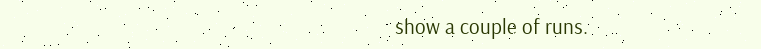show a couple of runs.